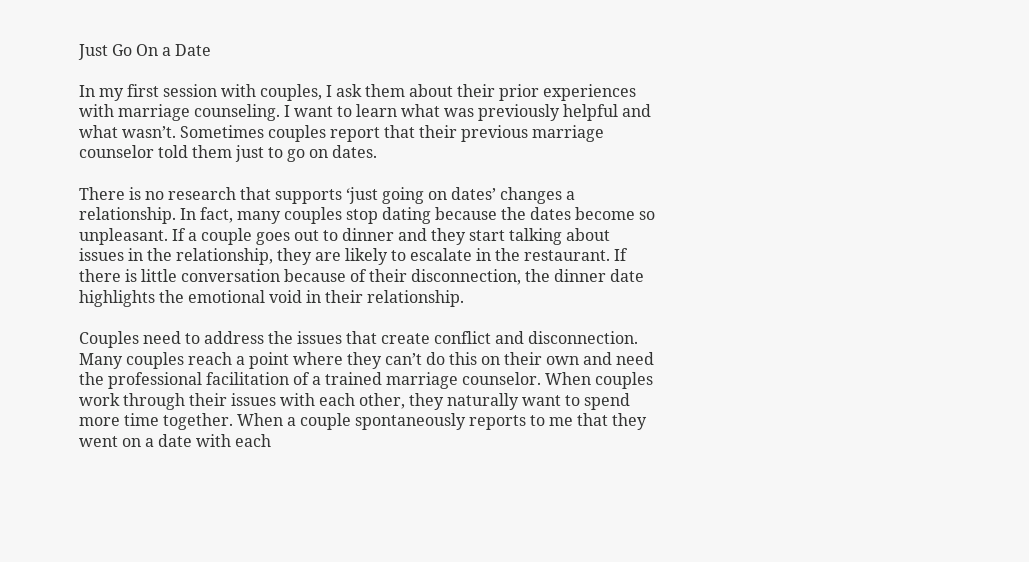Just Go On a Date

In my first session with couples, I ask them about their prior experiences with marriage counseling. I want to learn what was previously helpful and what wasn’t. Sometimes couples report that their previous marriage counselor told them just to go on dates.

There is no research that supports ‘just going on dates’ changes a relationship. In fact, many couples stop dating because the dates become so unpleasant. If a couple goes out to dinner and they start talking about issues in the relationship, they are likely to escalate in the restaurant. If there is little conversation because of their disconnection, the dinner date highlights the emotional void in their relationship.

Couples need to address the issues that create conflict and disconnection. Many couples reach a point where they can’t do this on their own and need the professional facilitation of a trained marriage counselor. When couples work through their issues with each other, they naturally want to spend more time together. When a couple spontaneously reports to me that they went on a date with each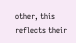other, this reflects their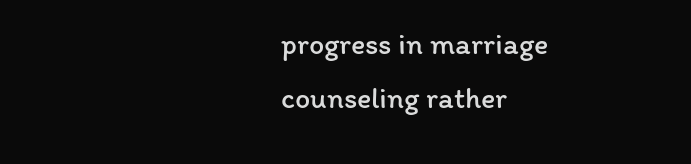progress in marriage counseling rather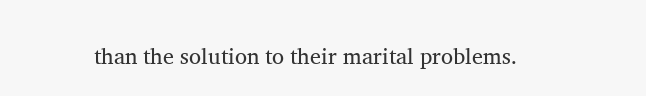than the solution to their marital problems.